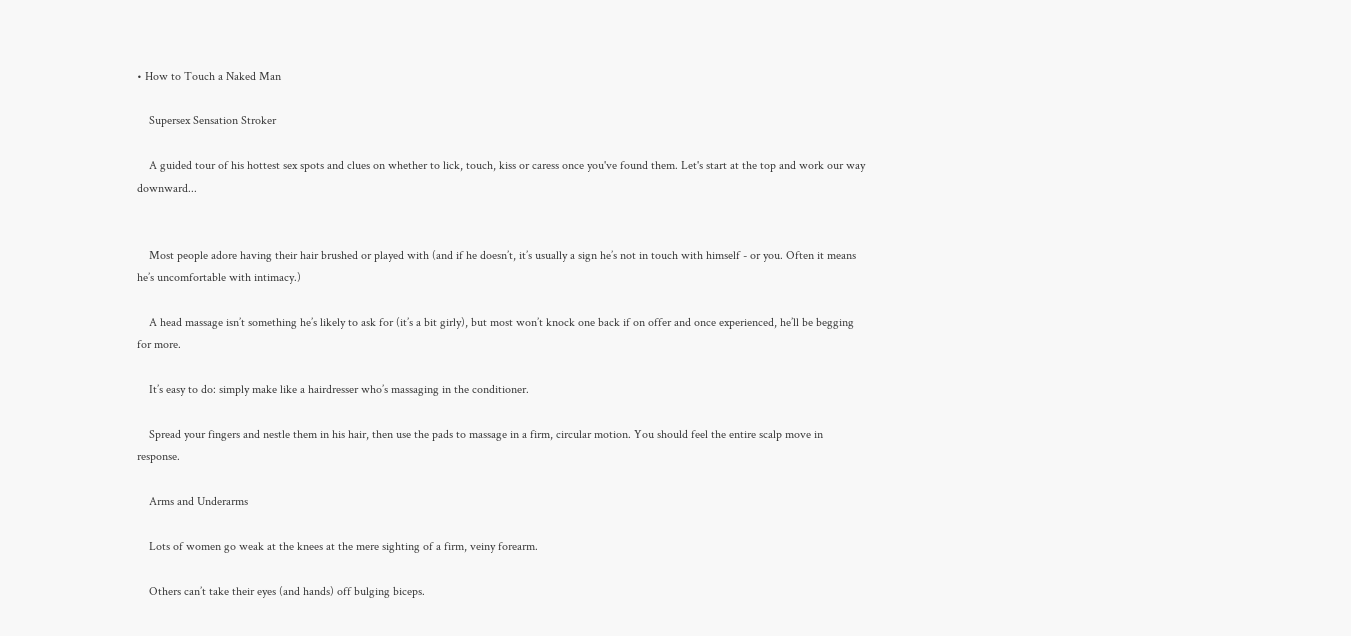• How to Touch a Naked Man

    Supersex Sensation Stroker

    A guided tour of his hottest sex spots and clues on whether to lick, touch, kiss or caress once you've found them. Let's start at the top and work our way downward...


    Most people adore having their hair brushed or played with (and if he doesn’t, it’s usually a sign he’s not in touch with himself - or you. Often it means he’s uncomfortable with intimacy.)

    A head massage isn’t something he’s likely to ask for (it’s a bit girly), but most won’t knock one back if on offer and once experienced, he’ll be begging for more.

    It’s easy to do: simply make like a hairdresser who’s massaging in the conditioner.

    Spread your fingers and nestle them in his hair, then use the pads to massage in a firm, circular motion. You should feel the entire scalp move in response.

    Arms and Underarms

    Lots of women go weak at the knees at the mere sighting of a firm, veiny forearm.

    Others can’t take their eyes (and hands) off bulging biceps.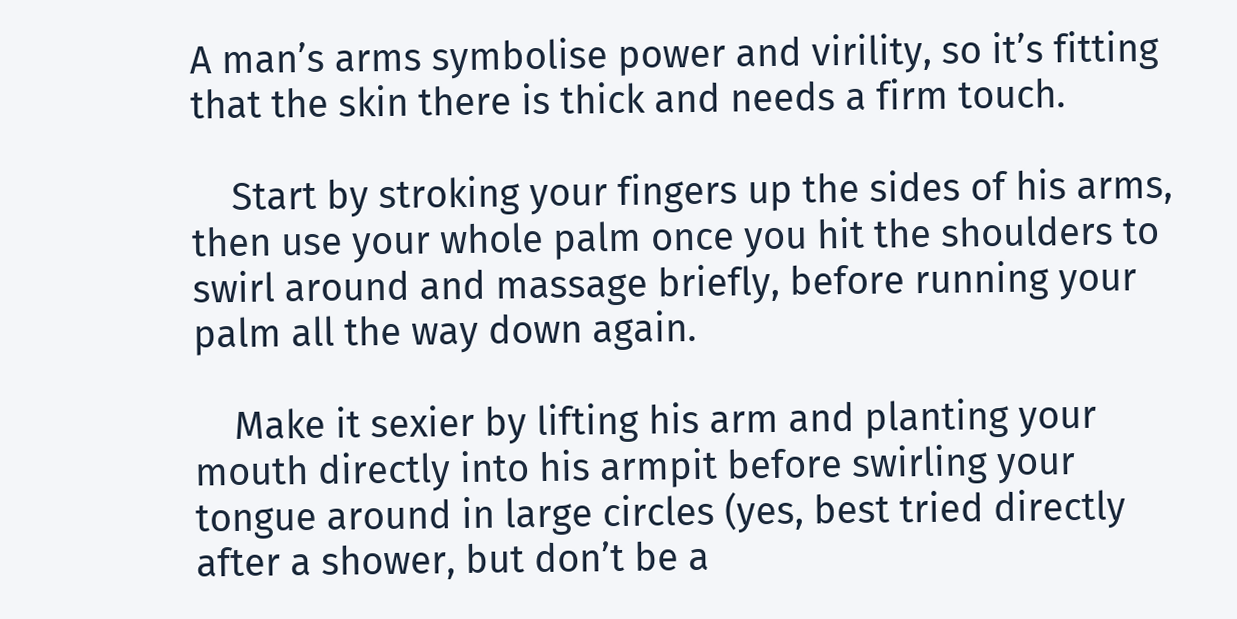A man’s arms symbolise power and virility, so it’s fitting that the skin there is thick and needs a firm touch.

    Start by stroking your fingers up the sides of his arms, then use your whole palm once you hit the shoulders to swirl around and massage briefly, before running your palm all the way down again.

    Make it sexier by lifting his arm and planting your mouth directly into his armpit before swirling your tongue around in large circles (yes, best tried directly after a shower, but don’t be a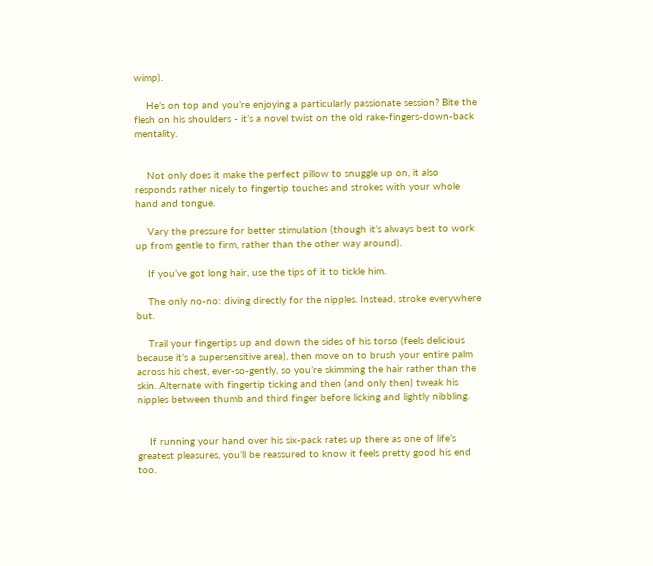wimp).

    He’s on top and you’re enjoying a particularly passionate session? Bite the flesh on his shoulders - it’s a novel twist on the old rake-fingers-down-back mentality.


    Not only does it make the perfect pillow to snuggle up on, it also responds rather nicely to fingertip touches and strokes with your whole hand and tongue.

    Vary the pressure for better stimulation (though it’s always best to work up from gentle to firm, rather than the other way around).

    If you’ve got long hair, use the tips of it to tickle him.

    The only no-no: diving directly for the nipples. Instead, stroke everywhere but.

    Trail your fingertips up and down the sides of his torso (feels delicious because it’s a supersensitive area), then move on to brush your entire palm across his chest, ever-so-gently, so you’re skimming the hair rather than the skin. Alternate with fingertip ticking and then (and only then) tweak his nipples between thumb and third finger before licking and lightly nibbling.


    If running your hand over his six-pack rates up there as one of life’s greatest pleasures, you’ll be reassured to know it feels pretty good his end too.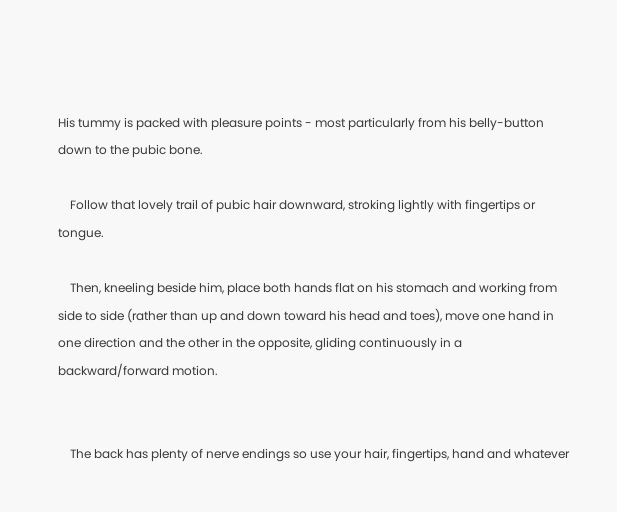His tummy is packed with pleasure points - most particularly from his belly-button down to the pubic bone.

    Follow that lovely trail of pubic hair downward, stroking lightly with fingertips or tongue.

    Then, kneeling beside him, place both hands flat on his stomach and working from side to side (rather than up and down toward his head and toes), move one hand in one direction and the other in the opposite, gliding continuously in a backward/forward motion.


    The back has plenty of nerve endings so use your hair, fingertips, hand and whatever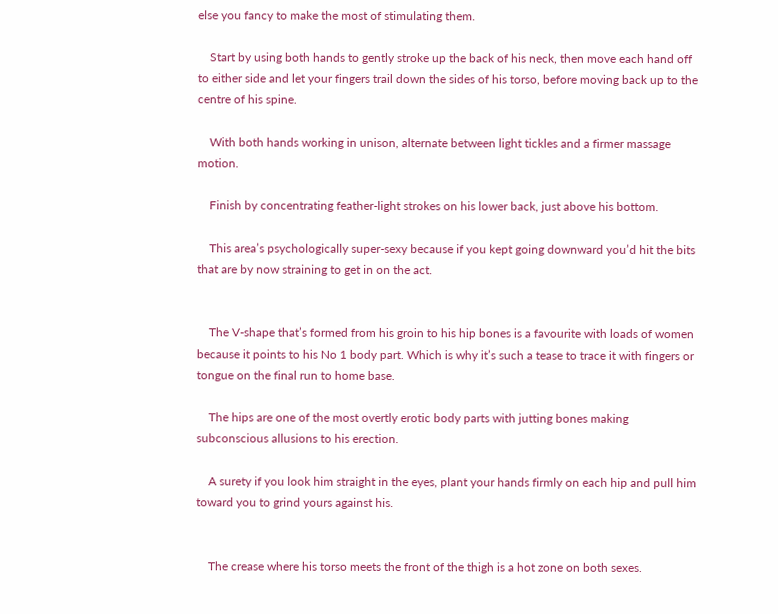else you fancy to make the most of stimulating them.

    Start by using both hands to gently stroke up the back of his neck, then move each hand off to either side and let your fingers trail down the sides of his torso, before moving back up to the centre of his spine.

    With both hands working in unison, alternate between light tickles and a firmer massage motion.

    Finish by concentrating feather-light strokes on his lower back, just above his bottom.

    This area’s psychologically super-sexy because if you kept going downward you’d hit the bits that are by now straining to get in on the act.


    The V-shape that’s formed from his groin to his hip bones is a favourite with loads of women because it points to his No 1 body part. Which is why it’s such a tease to trace it with fingers or tongue on the final run to home base.

    The hips are one of the most overtly erotic body parts with jutting bones making subconscious allusions to his erection.

    A surety if you look him straight in the eyes, plant your hands firmly on each hip and pull him toward you to grind yours against his.


    The crease where his torso meets the front of the thigh is a hot zone on both sexes.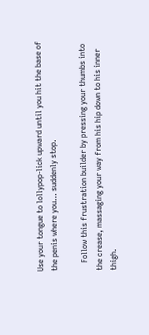Use your tongue to lollypop-lick upward until you hit the base of the penis where you… suddenly stop.

    Follow this frustration builder by pressing your thumbs into the crease, massaging your way from his hip down to his inner thigh.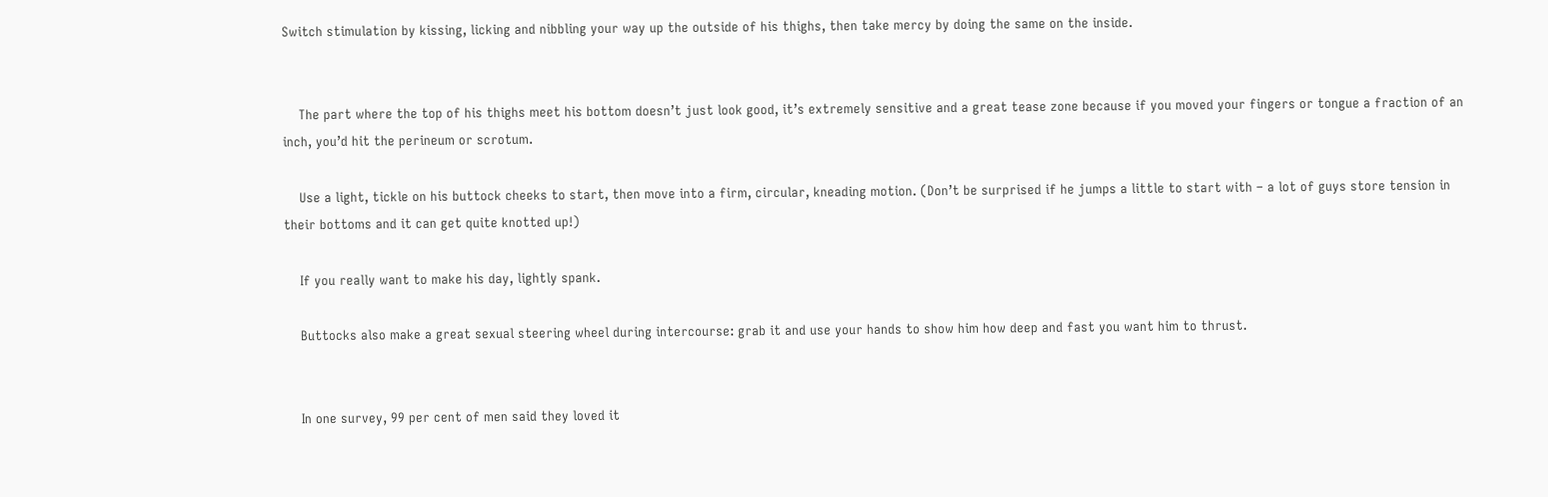Switch stimulation by kissing, licking and nibbling your way up the outside of his thighs, then take mercy by doing the same on the inside.


    The part where the top of his thighs meet his bottom doesn’t just look good, it’s extremely sensitive and a great tease zone because if you moved your fingers or tongue a fraction of an inch, you’d hit the perineum or scrotum.

    Use a light, tickle on his buttock cheeks to start, then move into a firm, circular, kneading motion. (Don’t be surprised if he jumps a little to start with – a lot of guys store tension in their bottoms and it can get quite knotted up!)

    If you really want to make his day, lightly spank.

    Buttocks also make a great sexual steering wheel during intercourse: grab it and use your hands to show him how deep and fast you want him to thrust.


    In one survey, 99 per cent of men said they loved it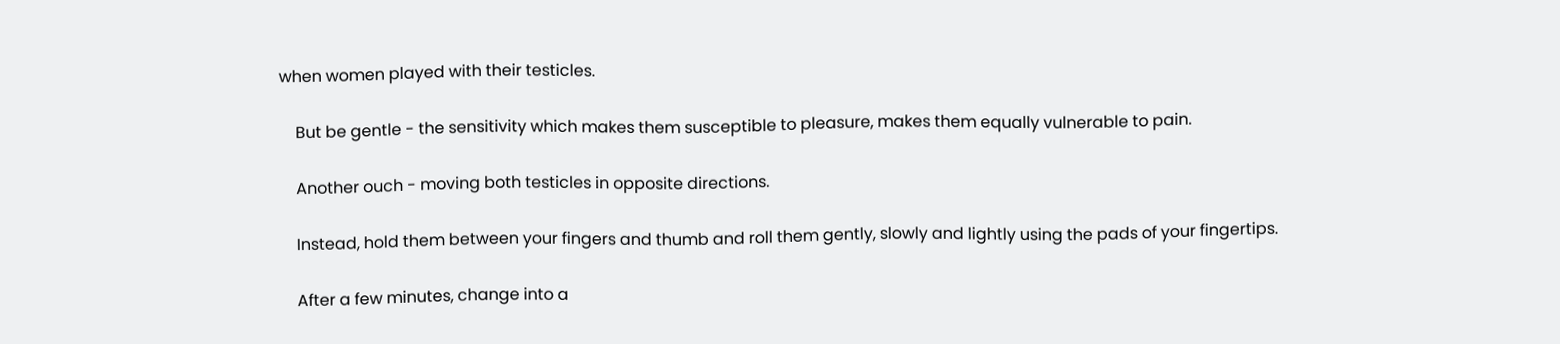when women played with their testicles.

    But be gentle - the sensitivity which makes them susceptible to pleasure, makes them equally vulnerable to pain.

    Another ouch - moving both testicles in opposite directions.

    Instead, hold them between your fingers and thumb and roll them gently, slowly and lightly using the pads of your fingertips.

    After a few minutes, change into a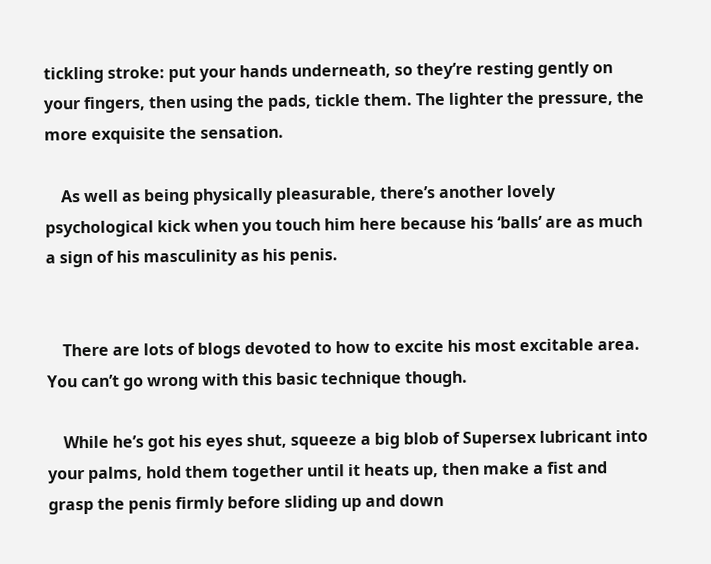tickling stroke: put your hands underneath, so they’re resting gently on your fingers, then using the pads, tickle them. The lighter the pressure, the more exquisite the sensation.

    As well as being physically pleasurable, there’s another lovely psychological kick when you touch him here because his ‘balls’ are as much a sign of his masculinity as his penis.


    There are lots of blogs devoted to how to excite his most excitable area. You can’t go wrong with this basic technique though.

    While he’s got his eyes shut, squeeze a big blob of Supersex lubricant into your palms, hold them together until it heats up, then make a fist and grasp the penis firmly before sliding up and down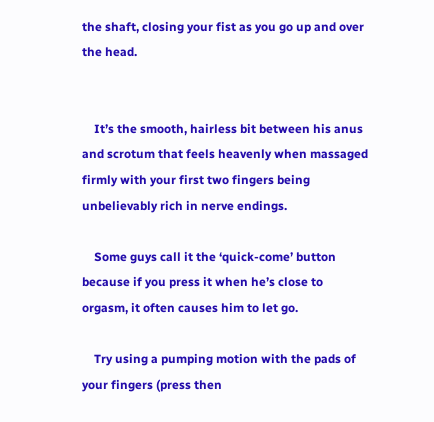the shaft, closing your fist as you go up and over the head.


    It’s the smooth, hairless bit between his anus and scrotum that feels heavenly when massaged firmly with your first two fingers being unbelievably rich in nerve endings.

    Some guys call it the ‘quick-come’ button because if you press it when he’s close to orgasm, it often causes him to let go.

    Try using a pumping motion with the pads of your fingers (press then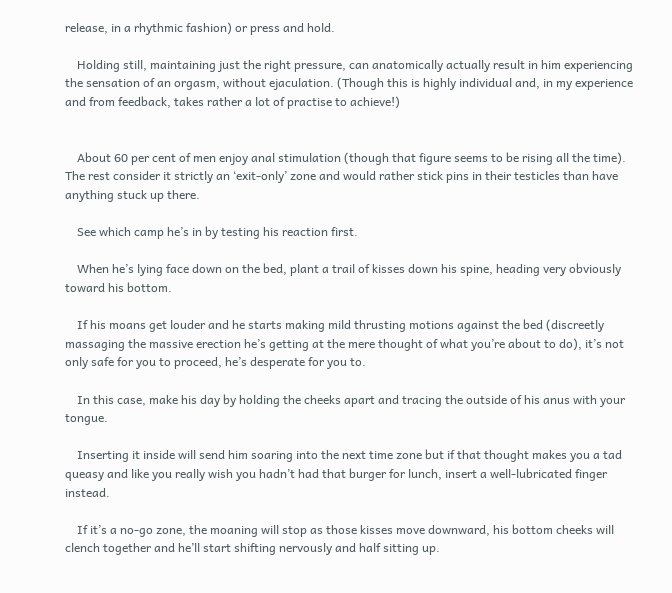release, in a rhythmic fashion) or press and hold.

    Holding still, maintaining just the right pressure, can anatomically actually result in him experiencing the sensation of an orgasm, without ejaculation. (Though this is highly individual and, in my experience and from feedback, takes rather a lot of practise to achieve!)


    About 60 per cent of men enjoy anal stimulation (though that figure seems to be rising all the time). The rest consider it strictly an ‘exit-only’ zone and would rather stick pins in their testicles than have anything stuck up there.

    See which camp he’s in by testing his reaction first.

    When he’s lying face down on the bed, plant a trail of kisses down his spine, heading very obviously toward his bottom.

    If his moans get louder and he starts making mild thrusting motions against the bed (discreetly massaging the massive erection he’s getting at the mere thought of what you’re about to do), it’s not only safe for you to proceed, he’s desperate for you to.

    In this case, make his day by holding the cheeks apart and tracing the outside of his anus with your tongue.

    Inserting it inside will send him soaring into the next time zone but if that thought makes you a tad queasy and like you really wish you hadn’t had that burger for lunch, insert a well-lubricated finger instead.

    If it’s a no-go zone, the moaning will stop as those kisses move downward, his bottom cheeks will clench together and he’ll start shifting nervously and half sitting up.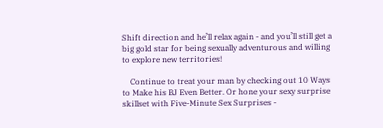Shift direction and he’ll relax again - and you’ll still get a big gold star for being sexually adventurous and willing to explore new territories!

    Continue to treat your man by checking out 10 Ways to Make his BJ Even Better. Or hone your sexy surprise skillset with Five-Minute Sex Surprises -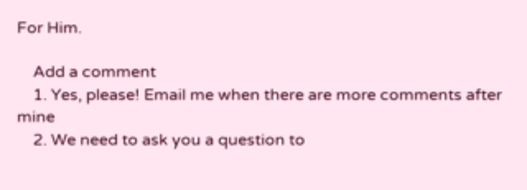For Him.

    Add a comment
    1. Yes, please! Email me when there are more comments after mine
    2. We need to ask you a question to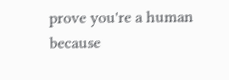prove you're a human because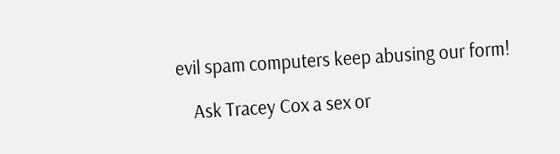evil spam computers keep abusing our form!

    Ask Tracey Cox a sex or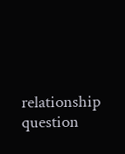relationship question